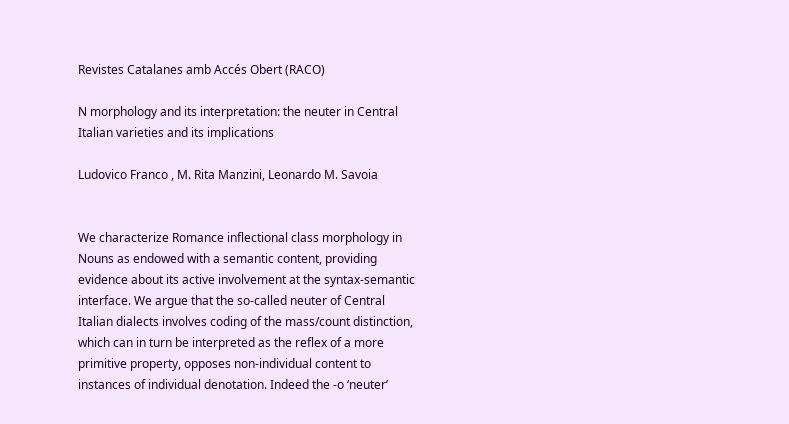Revistes Catalanes amb Accés Obert (RACO)

N morphology and its interpretation: the neuter in Central Italian varieties and its implications

Ludovico Franco , M. Rita Manzini, Leonardo M. Savoia


We characterize Romance inflectional class morphology in Nouns as endowed with a semantic content, providing evidence about its active involvement at the syntax-semantic interface. We argue that the so-called neuter of Central Italian dialects involves coding of the mass/count distinction, which can in turn be interpreted as the reflex of a more primitive property, opposes non-individual content to instances of individual denotation. Indeed the -o ‘neuter’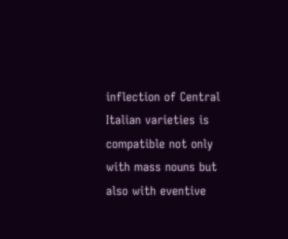inflection of Central Italian varieties is compatible not only with mass nouns but also with eventive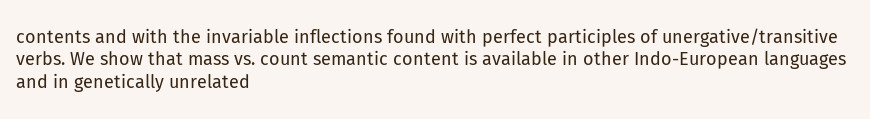contents and with the invariable inflections found with perfect participles of unergative/transitive verbs. We show that mass vs. count semantic content is available in other Indo-European languages and in genetically unrelated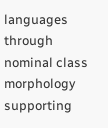languages through nominal class morphology supporting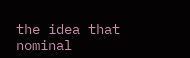the idea that nominal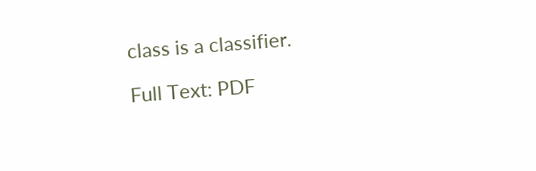class is a classifier.

Full Text: PDF